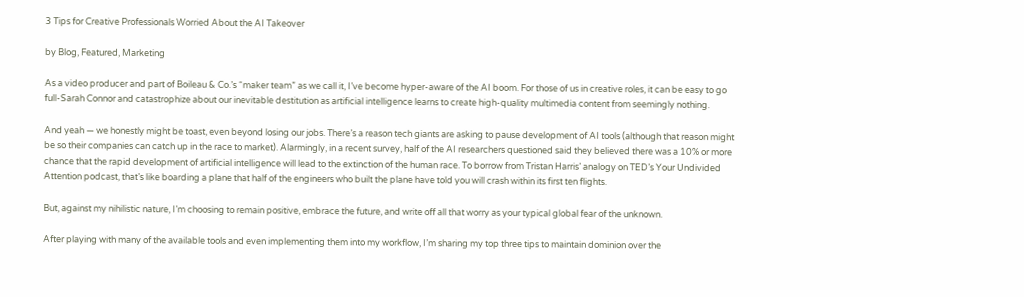3 Tips for Creative Professionals Worried About the AI Takeover

by Blog, Featured, Marketing

As a video producer and part of Boileau & Co.’s “maker team” as we call it, I’ve become hyper-aware of the AI boom. For those of us in creative roles, it can be easy to go full-Sarah Connor and catastrophize about our inevitable destitution as artificial intelligence learns to create high-quality multimedia content from seemingly nothing.

And yeah — we honestly might be toast, even beyond losing our jobs. There’s a reason tech giants are asking to pause development of AI tools (although that reason might be so their companies can catch up in the race to market). Alarmingly, in a recent survey, half of the AI researchers questioned said they believed there was a 10% or more chance that the rapid development of artificial intelligence will lead to the extinction of the human race. To borrow from Tristan Harris’ analogy on TED’s Your Undivided Attention podcast, that’s like boarding a plane that half of the engineers who built the plane have told you will crash within its first ten flights.

But, against my nihilistic nature, I’m choosing to remain positive, embrace the future, and write off all that worry as your typical global fear of the unknown.

After playing with many of the available tools and even implementing them into my workflow, I’m sharing my top three tips to maintain dominion over the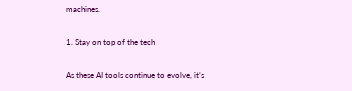machines.

1. Stay on top of the tech

As these AI tools continue to evolve, it’s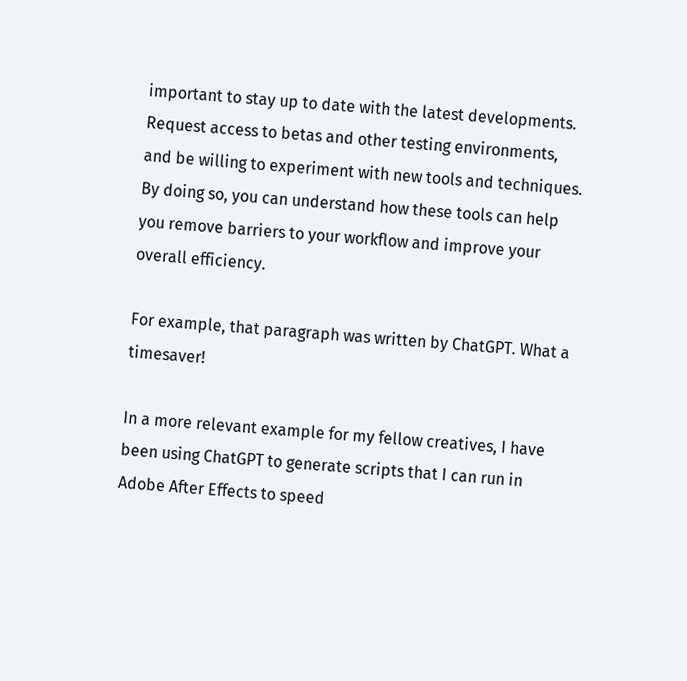important to stay up to date with the latest developments. Request access to betas and other testing environments, and be willing to experiment with new tools and techniques. By doing so, you can understand how these tools can help you remove barriers to your workflow and improve your overall efficiency.

For example, that paragraph was written by ChatGPT. What a timesaver!

In a more relevant example for my fellow creatives, I have been using ChatGPT to generate scripts that I can run in Adobe After Effects to speed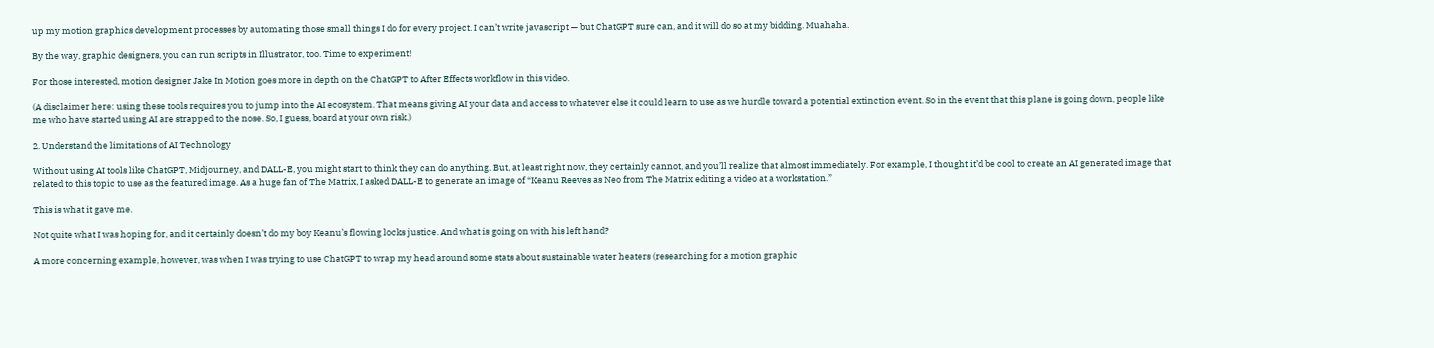up my motion graphics development processes by automating those small things I do for every project. I can’t write javascript — but ChatGPT sure can, and it will do so at my bidding. Muahaha.

By the way, graphic designers, you can run scripts in Illustrator, too. Time to experiment!

For those interested, motion designer Jake In Motion goes more in depth on the ChatGPT to After Effects workflow in this video.

(A disclaimer here: using these tools requires you to jump into the AI ecosystem. That means giving AI your data and access to whatever else it could learn to use as we hurdle toward a potential extinction event. So in the event that this plane is going down, people like me who have started using AI are strapped to the nose. So, I guess, board at your own risk.)

2. Understand the limitations of AI Technology

Without using AI tools like ChatGPT, Midjourney, and DALL-E, you might start to think they can do anything. But, at least right now, they certainly cannot, and you’ll realize that almost immediately. For example, I thought it’d be cool to create an AI generated image that related to this topic to use as the featured image. As a huge fan of The Matrix, I asked DALL-E to generate an image of “Keanu Reeves as Neo from The Matrix editing a video at a workstation.”

This is what it gave me.

Not quite what I was hoping for, and it certainly doesn’t do my boy Keanu’s flowing locks justice. And what is going on with his left hand?

A more concerning example, however, was when I was trying to use ChatGPT to wrap my head around some stats about sustainable water heaters (researching for a motion graphic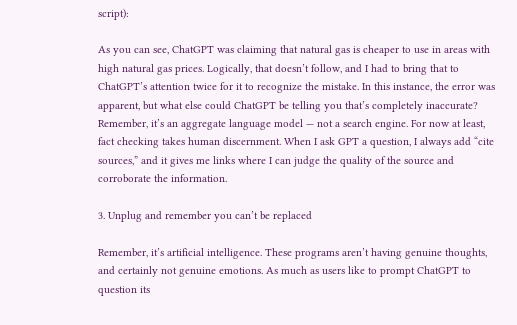script):

As you can see, ChatGPT was claiming that natural gas is cheaper to use in areas with high natural gas prices. Logically, that doesn’t follow, and I had to bring that to ChatGPT’s attention twice for it to recognize the mistake. In this instance, the error was apparent, but what else could ChatGPT be telling you that’s completely inaccurate? Remember, it’s an aggregate language model — not a search engine. For now at least, fact checking takes human discernment. When I ask GPT a question, I always add “cite sources,” and it gives me links where I can judge the quality of the source and corroborate the information.

3. Unplug and remember you can’t be replaced

Remember, it’s artificial intelligence. These programs aren’t having genuine thoughts, and certainly not genuine emotions. As much as users like to prompt ChatGPT to question its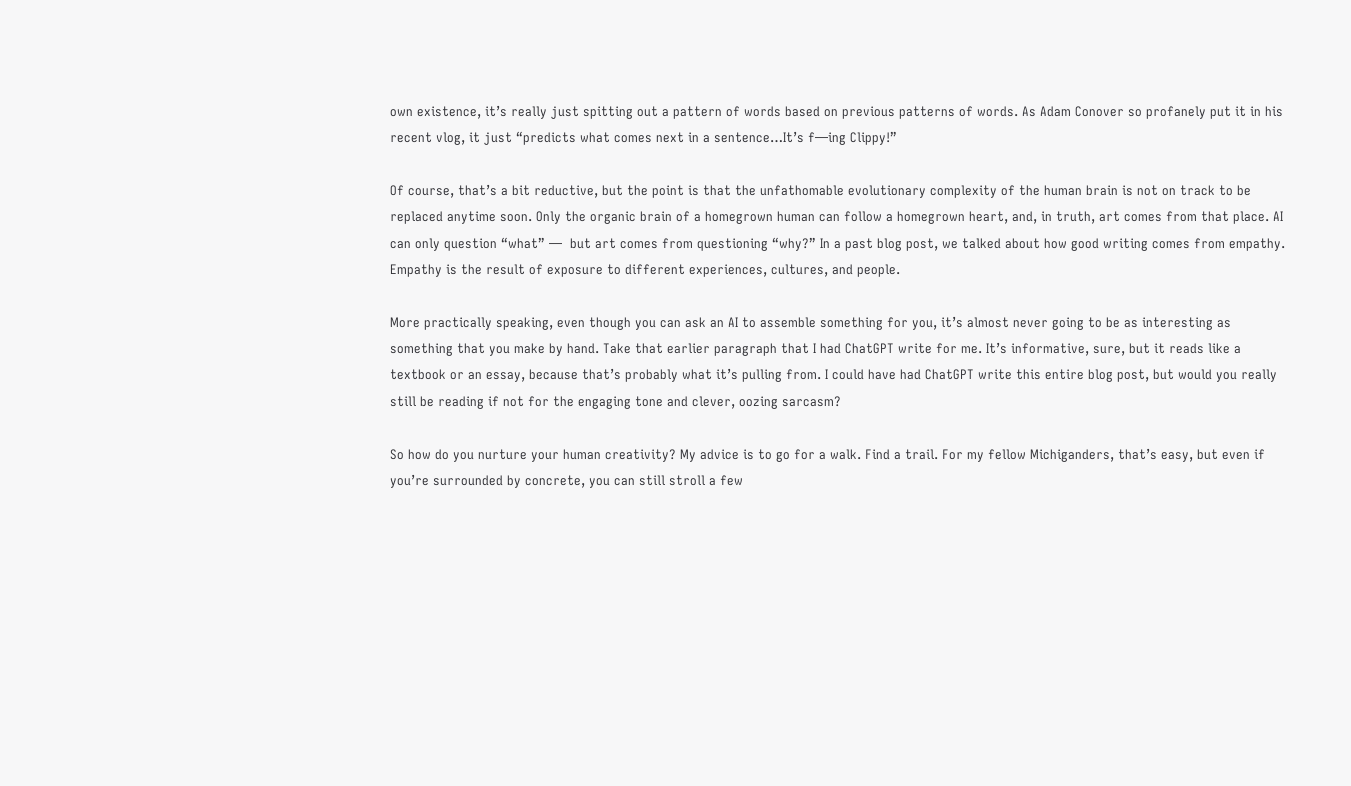own existence, it’s really just spitting out a pattern of words based on previous patterns of words. As Adam Conover so profanely put it in his recent vlog, it just “predicts what comes next in a sentence…It’s f—ing Clippy!”

Of course, that’s a bit reductive, but the point is that the unfathomable evolutionary complexity of the human brain is not on track to be replaced anytime soon. Only the organic brain of a homegrown human can follow a homegrown heart, and, in truth, art comes from that place. AI can only question “what” —  but art comes from questioning “why?” In a past blog post, we talked about how good writing comes from empathy. Empathy is the result of exposure to different experiences, cultures, and people.

More practically speaking, even though you can ask an AI to assemble something for you, it’s almost never going to be as interesting as something that you make by hand. Take that earlier paragraph that I had ChatGPT write for me. It’s informative, sure, but it reads like a textbook or an essay, because that’s probably what it’s pulling from. I could have had ChatGPT write this entire blog post, but would you really still be reading if not for the engaging tone and clever, oozing sarcasm?

So how do you nurture your human creativity? My advice is to go for a walk. Find a trail. For my fellow Michiganders, that’s easy, but even if you’re surrounded by concrete, you can still stroll a few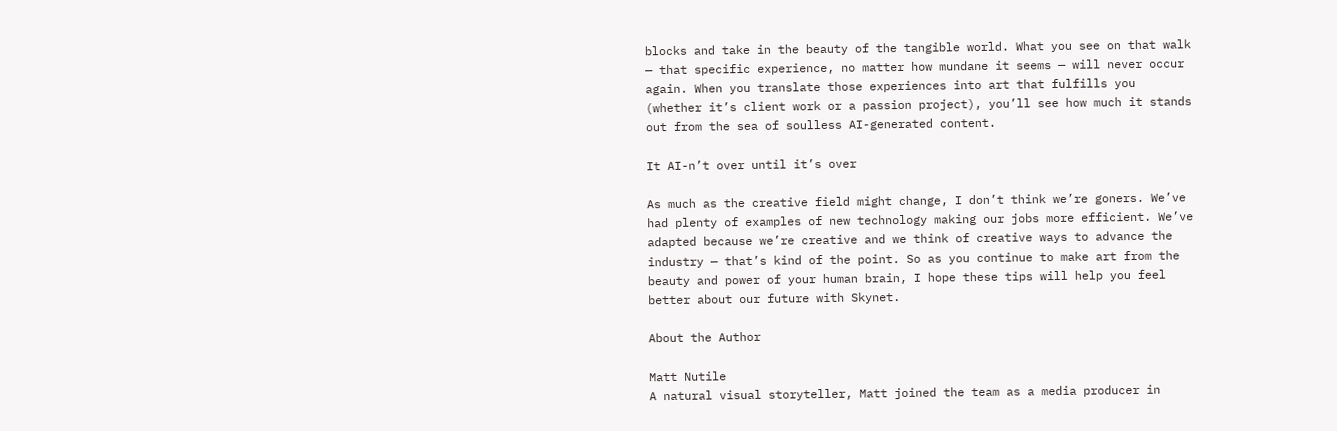blocks and take in the beauty of the tangible world. What you see on that walk — that specific experience, no matter how mundane it seems — will never occur again. When you translate those experiences into art that fulfills you (whether it’s client work or a passion project), you’ll see how much it stands out from the sea of soulless AI-generated content.

It AI-n’t over until it’s over

As much as the creative field might change, I don’t think we’re goners. We’ve had plenty of examples of new technology making our jobs more efficient. We’ve adapted because we’re creative and we think of creative ways to advance the industry — that’s kind of the point. So as you continue to make art from the beauty and power of your human brain, I hope these tips will help you feel better about our future with Skynet.

About the Author

Matt Nutile
A natural visual storyteller, Matt joined the team as a media producer in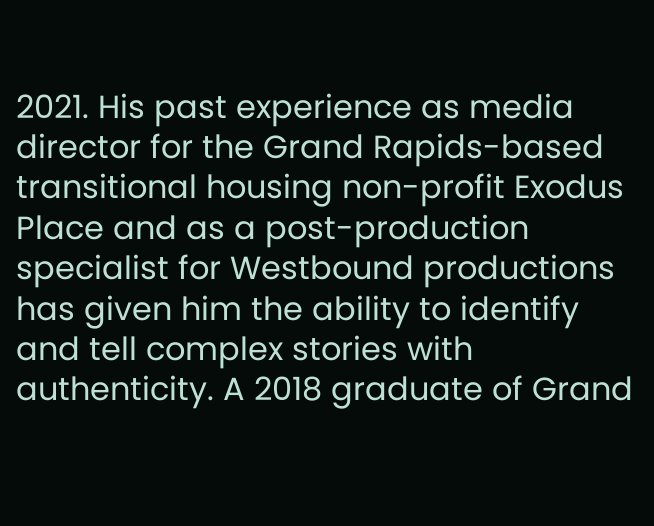2021. His past experience as media director for the Grand Rapids-based transitional housing non-profit Exodus Place and as a post-production specialist for Westbound productions has given him the ability to identify and tell complex stories with authenticity. A 2018 graduate of Grand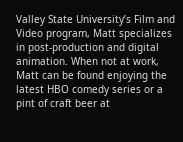Valley State University’s Film and Video program, Matt specializes in post-production and digital animation. When not at work, Matt can be found enjoying the latest HBO comedy series or a pint of craft beer at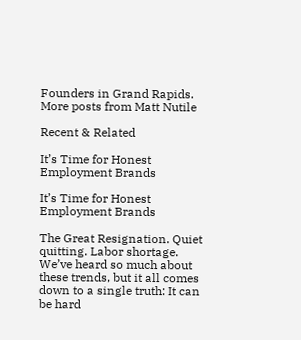Founders in Grand Rapids.
More posts from Matt Nutile

Recent & Related

It’s Time for Honest Employment Brands

It’s Time for Honest Employment Brands

The Great Resignation. Quiet quitting. Labor shortage. We’ve heard so much about these trends, but it all comes down to a single truth: It can be hard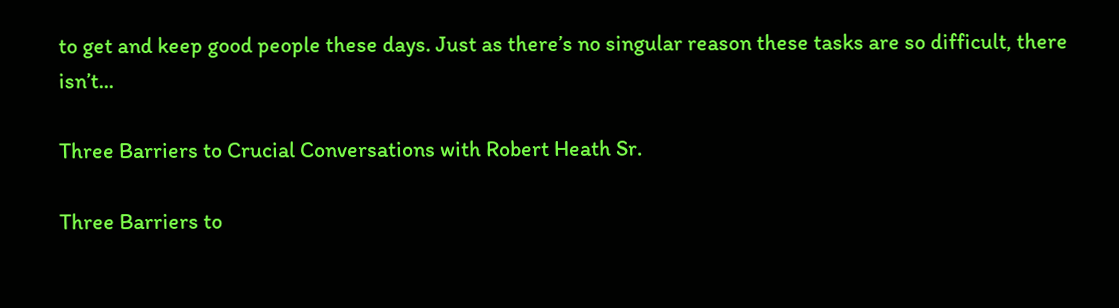to get and keep good people these days. Just as there’s no singular reason these tasks are so difficult, there isn’t...

Three Barriers to Crucial Conversations with Robert Heath Sr.

Three Barriers to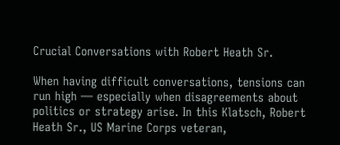Crucial Conversations with Robert Heath Sr.

When having difficult conversations, tensions can run high — especially when disagreements about politics or strategy arise. In this Klatsch, Robert Heath Sr., US Marine Corps veteran,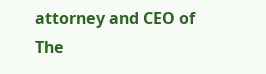attorney and CEO of The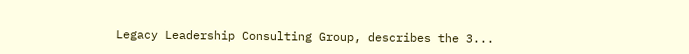Legacy Leadership Consulting Group, describes the 3...